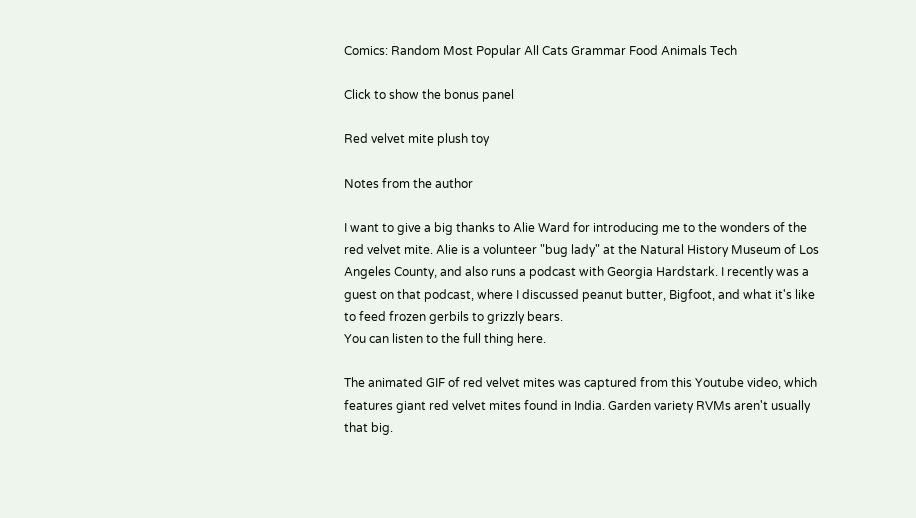Comics: Random Most Popular All Cats Grammar Food Animals Tech

Click to show the bonus panel

Red velvet mite plush toy

Notes from the author

I want to give a big thanks to Alie Ward for introducing me to the wonders of the red velvet mite. Alie is a volunteer "bug lady" at the Natural History Museum of Los Angeles County, and also runs a podcast with Georgia Hardstark. I recently was a guest on that podcast, where I discussed peanut butter, Bigfoot, and what it's like to feed frozen gerbils to grizzly bears.
You can listen to the full thing here.

The animated GIF of red velvet mites was captured from this Youtube video, which features giant red velvet mites found in India. Garden variety RVMs aren't usually that big.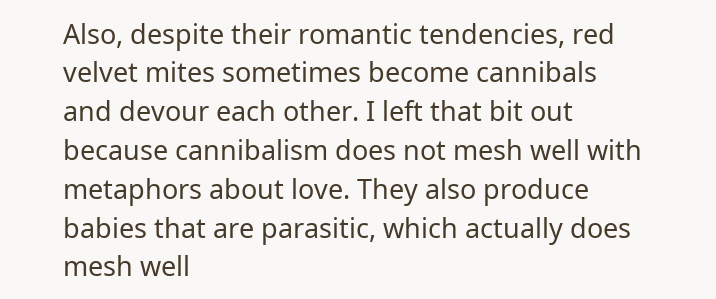Also, despite their romantic tendencies, red velvet mites sometimes become cannibals and devour each other. I left that bit out because cannibalism does not mesh well with metaphors about love. They also produce babies that are parasitic, which actually does mesh well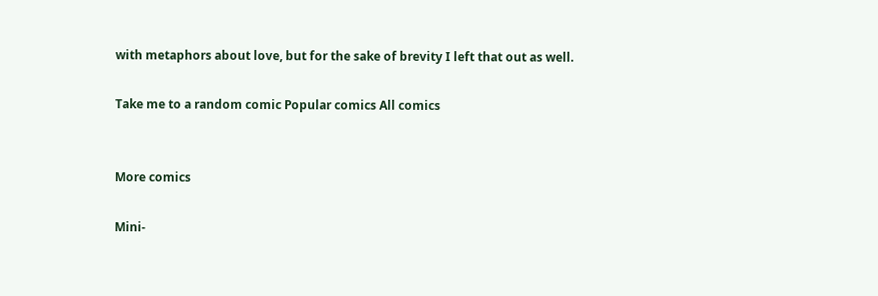with metaphors about love, but for the sake of brevity I left that out as well.

Take me to a random comic Popular comics All comics


More comics

Mini-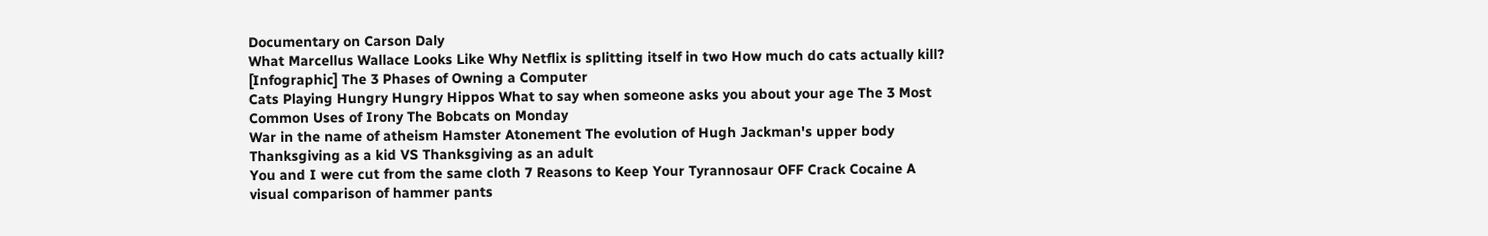Documentary on Carson Daly
What Marcellus Wallace Looks Like Why Netflix is splitting itself in two How much do cats actually kill? [Infographic] The 3 Phases of Owning a Computer
Cats Playing Hungry Hungry Hippos What to say when someone asks you about your age The 3 Most Common Uses of Irony The Bobcats on Monday
War in the name of atheism Hamster Atonement The evolution of Hugh Jackman's upper body Thanksgiving as a kid VS Thanksgiving as an adult
You and I were cut from the same cloth 7 Reasons to Keep Your Tyrannosaur OFF Crack Cocaine A visual comparison of hammer pants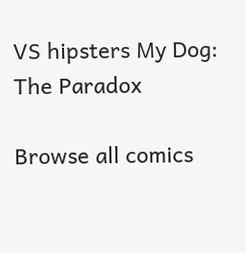VS hipsters My Dog: The Paradox

Browse all comics